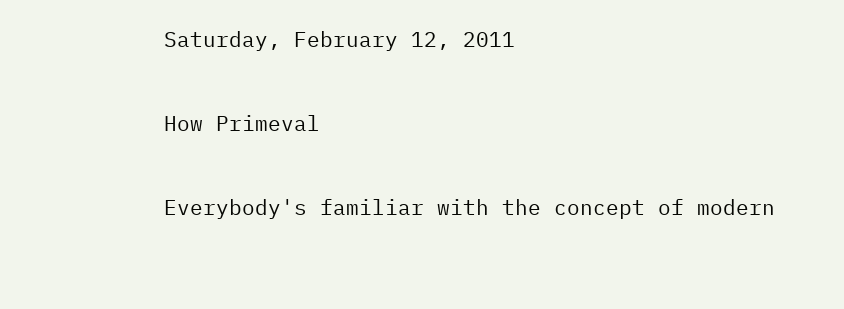Saturday, February 12, 2011

How Primeval

Everybody's familiar with the concept of modern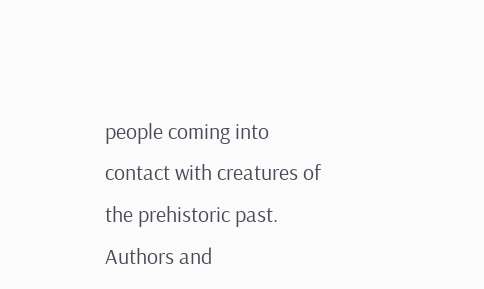people coming into contact with creatures of the prehistoric past. Authors and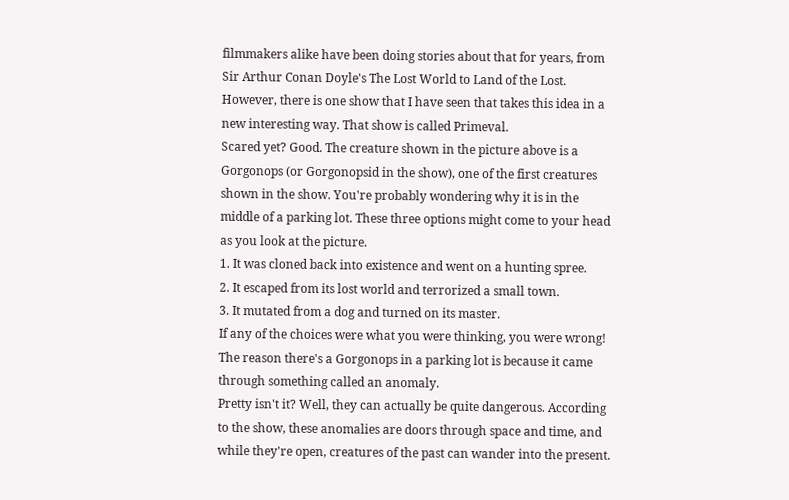filmmakers alike have been doing stories about that for years, from Sir Arthur Conan Doyle's The Lost World to Land of the Lost. However, there is one show that I have seen that takes this idea in a new interesting way. That show is called Primeval.
Scared yet? Good. The creature shown in the picture above is a Gorgonops (or Gorgonopsid in the show), one of the first creatures shown in the show. You're probably wondering why it is in the middle of a parking lot. These three options might come to your head as you look at the picture.
1. It was cloned back into existence and went on a hunting spree.
2. It escaped from its lost world and terrorized a small town.
3. It mutated from a dog and turned on its master.
If any of the choices were what you were thinking, you were wrong! The reason there's a Gorgonops in a parking lot is because it came through something called an anomaly.
Pretty isn't it? Well, they can actually be quite dangerous. According to the show, these anomalies are doors through space and time, and while they're open, creatures of the past can wander into the present.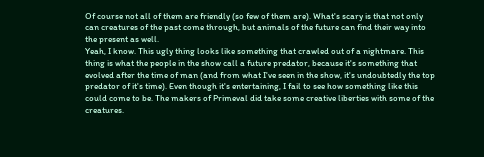Of course not all of them are friendly (so few of them are). What's scary is that not only can creatures of the past come through, but animals of the future can find their way into the present as well.
Yeah, I know. This ugly thing looks like something that crawled out of a nightmare. This thing is what the people in the show call a future predator, because it's something that evolved after the time of man (and from what I've seen in the show, it's undoubtedly the top predator of it's time). Even though it's entertaining, I fail to see how something like this could come to be. The makers of Primeval did take some creative liberties with some of the creatures.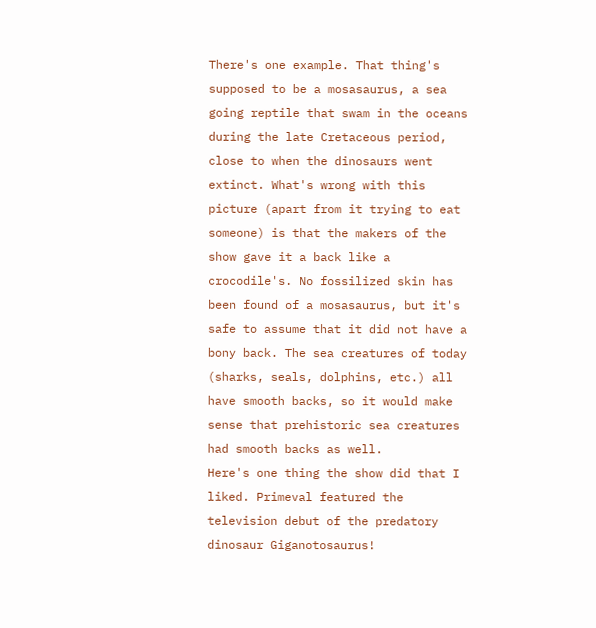There's one example. That thing's supposed to be a mosasaurus, a sea going reptile that swam in the oceans during the late Cretaceous period, close to when the dinosaurs went extinct. What's wrong with this picture (apart from it trying to eat someone) is that the makers of the show gave it a back like a crocodile's. No fossilized skin has been found of a mosasaurus, but it's safe to assume that it did not have a bony back. The sea creatures of today (sharks, seals, dolphins, etc.) all have smooth backs, so it would make sense that prehistoric sea creatures had smooth backs as well.
Here's one thing the show did that I liked. Primeval featured the television debut of the predatory dinosaur Giganotosaurus!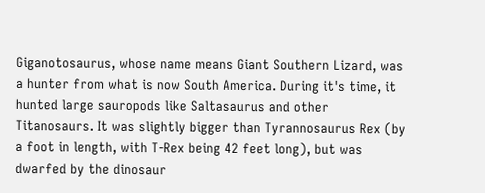Giganotosaurus, whose name means Giant Southern Lizard, was a hunter from what is now South America. During it's time, it hunted large sauropods like Saltasaurus and other Titanosaurs. It was slightly bigger than Tyrannosaurus Rex (by a foot in length, with T-Rex being 42 feet long), but was dwarfed by the dinosaur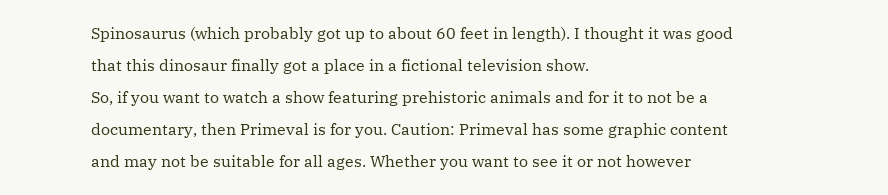Spinosaurus (which probably got up to about 60 feet in length). I thought it was good that this dinosaur finally got a place in a fictional television show.
So, if you want to watch a show featuring prehistoric animals and for it to not be a documentary, then Primeval is for you. Caution: Primeval has some graphic content and may not be suitable for all ages. Whether you want to see it or not however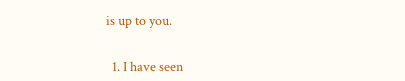is up to you.


  1. I have seen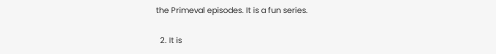the Primeval episodes. It is a fun series.

  2. It is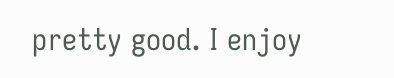pretty good. I enjoy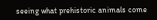seeing what prehistoric animals come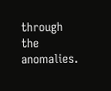through the anomalies.